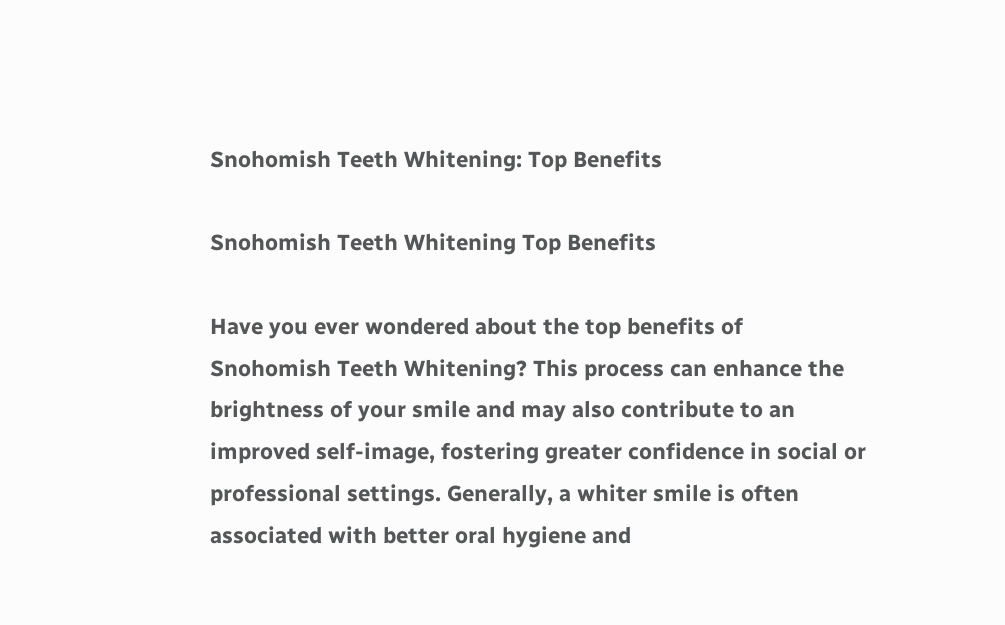Snohomish Teeth Whitening: Top Benefits

Snohomish Teeth Whitening Top Benefits

Have you ever wondered about the top benefits of Snohomish Teeth Whitening? This process can enhance the brightness of your smile and may also contribute to an improved self-image, fostering greater confidence in social or professional settings. Generally, a whiter smile is often associated with better oral hygiene and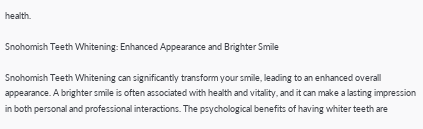health.

Snohomish Teeth Whitening: Enhanced Appearance and Brighter Smile

Snohomish Teeth Whitening can significantly transform your smile, leading to an enhanced overall appearance. A brighter smile is often associated with health and vitality, and it can make a lasting impression in both personal and professional interactions. The psychological benefits of having whiter teeth are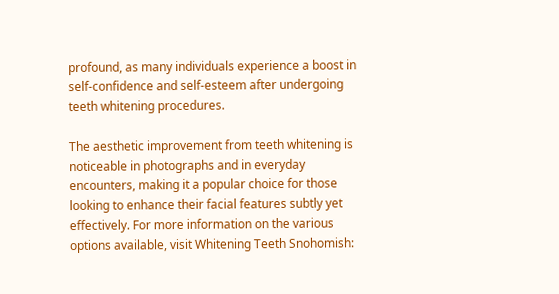profound, as many individuals experience a boost in self-confidence and self-esteem after undergoing teeth whitening procedures.

The aesthetic improvement from teeth whitening is noticeable in photographs and in everyday encounters, making it a popular choice for those looking to enhance their facial features subtly yet effectively. For more information on the various options available, visit Whitening Teeth Snohomish: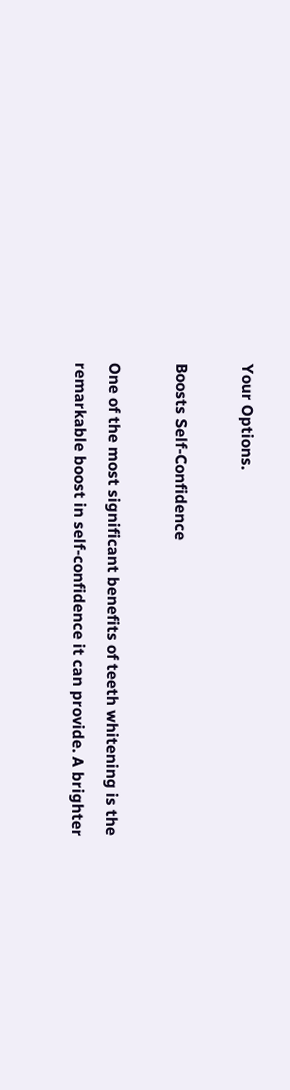Your Options.

Boosts Self-Confidence

One of the most significant benefits of teeth whitening is the remarkable boost in self-confidence it can provide. A brighter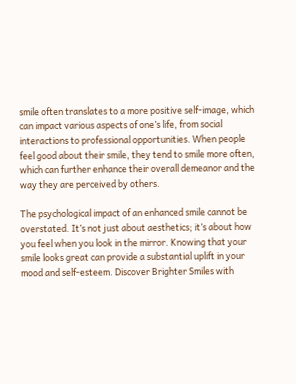smile often translates to a more positive self-image, which can impact various aspects of one’s life, from social interactions to professional opportunities. When people feel good about their smile, they tend to smile more often, which can further enhance their overall demeanor and the way they are perceived by others.

The psychological impact of an enhanced smile cannot be overstated. It’s not just about aesthetics; it’s about how you feel when you look in the mirror. Knowing that your smile looks great can provide a substantial uplift in your mood and self-esteem. Discover Brighter Smiles with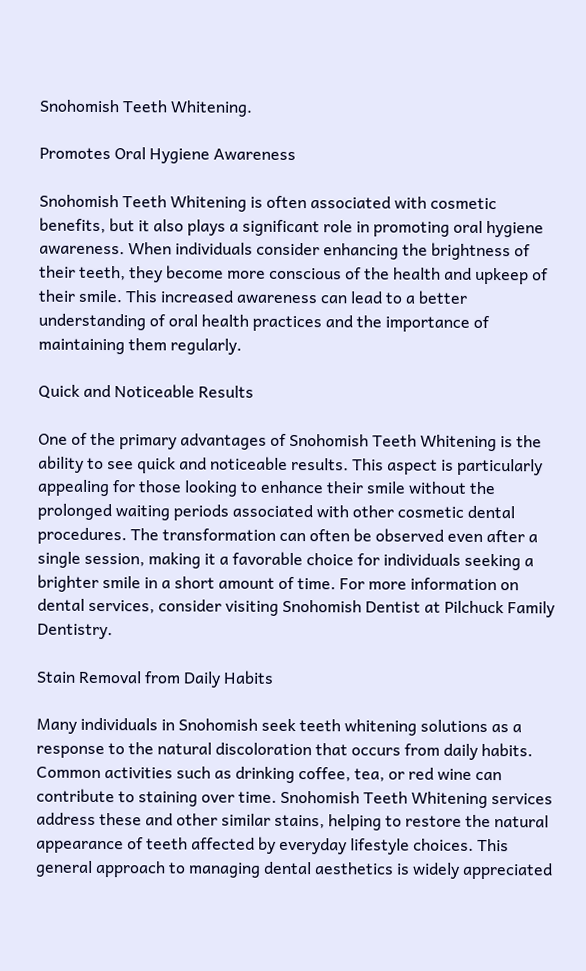Snohomish Teeth Whitening.

Promotes Oral Hygiene Awareness

Snohomish Teeth Whitening is often associated with cosmetic benefits, but it also plays a significant role in promoting oral hygiene awareness. When individuals consider enhancing the brightness of their teeth, they become more conscious of the health and upkeep of their smile. This increased awareness can lead to a better understanding of oral health practices and the importance of maintaining them regularly.

Quick and Noticeable Results

One of the primary advantages of Snohomish Teeth Whitening is the ability to see quick and noticeable results. This aspect is particularly appealing for those looking to enhance their smile without the prolonged waiting periods associated with other cosmetic dental procedures. The transformation can often be observed even after a single session, making it a favorable choice for individuals seeking a brighter smile in a short amount of time. For more information on dental services, consider visiting Snohomish Dentist at Pilchuck Family Dentistry.

Stain Removal from Daily Habits

Many individuals in Snohomish seek teeth whitening solutions as a response to the natural discoloration that occurs from daily habits. Common activities such as drinking coffee, tea, or red wine can contribute to staining over time. Snohomish Teeth Whitening services address these and other similar stains, helping to restore the natural appearance of teeth affected by everyday lifestyle choices. This general approach to managing dental aesthetics is widely appreciated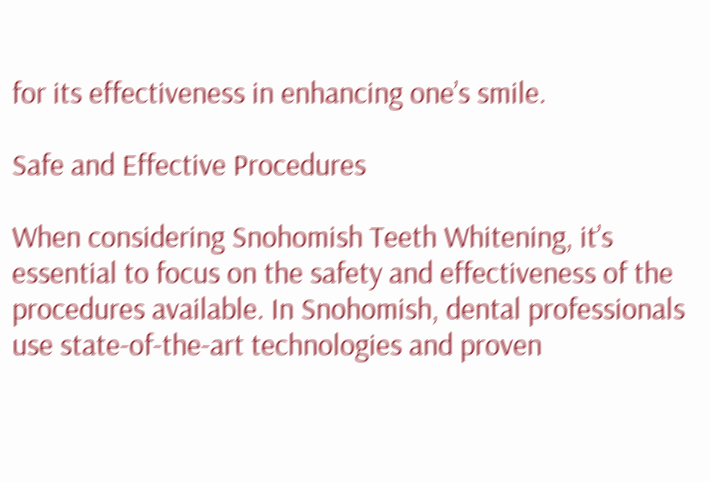for its effectiveness in enhancing one’s smile.

Safe and Effective Procedures

When considering Snohomish Teeth Whitening, it’s essential to focus on the safety and effectiveness of the procedures available. In Snohomish, dental professionals use state-of-the-art technologies and proven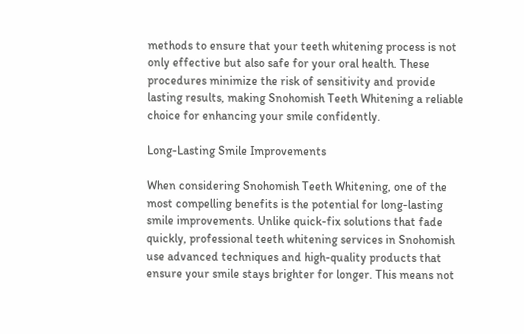methods to ensure that your teeth whitening process is not only effective but also safe for your oral health. These procedures minimize the risk of sensitivity and provide lasting results, making Snohomish Teeth Whitening a reliable choice for enhancing your smile confidently.

Long-Lasting Smile Improvements

When considering Snohomish Teeth Whitening, one of the most compelling benefits is the potential for long-lasting smile improvements. Unlike quick-fix solutions that fade quickly, professional teeth whitening services in Snohomish use advanced techniques and high-quality products that ensure your smile stays brighter for longer. This means not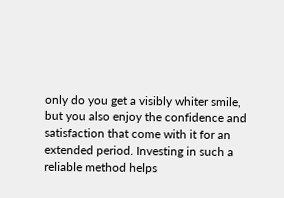only do you get a visibly whiter smile, but you also enjoy the confidence and satisfaction that come with it for an extended period. Investing in such a reliable method helps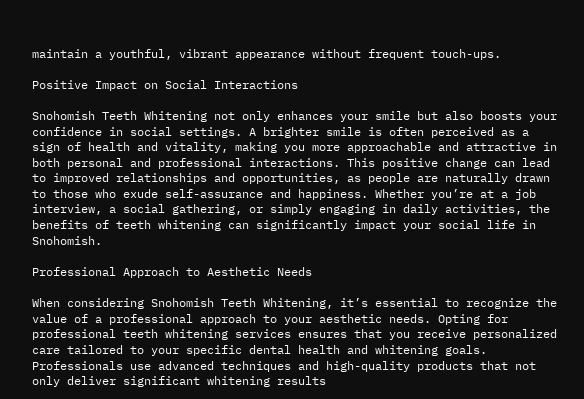maintain a youthful, vibrant appearance without frequent touch-ups.

Positive Impact on Social Interactions

Snohomish Teeth Whitening not only enhances your smile but also boosts your confidence in social settings. A brighter smile is often perceived as a sign of health and vitality, making you more approachable and attractive in both personal and professional interactions. This positive change can lead to improved relationships and opportunities, as people are naturally drawn to those who exude self-assurance and happiness. Whether you’re at a job interview, a social gathering, or simply engaging in daily activities, the benefits of teeth whitening can significantly impact your social life in Snohomish.

Professional Approach to Aesthetic Needs

When considering Snohomish Teeth Whitening, it’s essential to recognize the value of a professional approach to your aesthetic needs. Opting for professional teeth whitening services ensures that you receive personalized care tailored to your specific dental health and whitening goals. Professionals use advanced techniques and high-quality products that not only deliver significant whitening results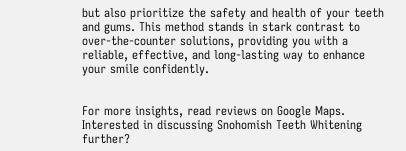but also prioritize the safety and health of your teeth and gums. This method stands in stark contrast to over-the-counter solutions, providing you with a reliable, effective, and long-lasting way to enhance your smile confidently.


For more insights, read reviews on Google Maps. Interested in discussing Snohomish Teeth Whitening further?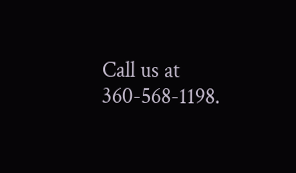Call us at 360-568-1198.